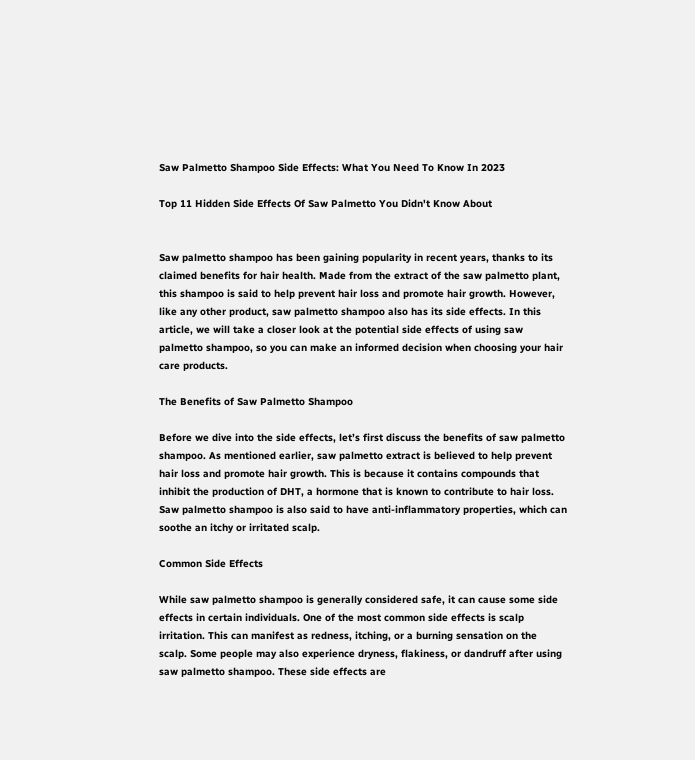Saw Palmetto Shampoo Side Effects: What You Need To Know In 2023

Top 11 Hidden Side Effects Of Saw Palmetto You Didn't Know About


Saw palmetto shampoo has been gaining popularity in recent years, thanks to its claimed benefits for hair health. Made from the extract of the saw palmetto plant, this shampoo is said to help prevent hair loss and promote hair growth. However, like any other product, saw palmetto shampoo also has its side effects. In this article, we will take a closer look at the potential side effects of using saw palmetto shampoo, so you can make an informed decision when choosing your hair care products.

The Benefits of Saw Palmetto Shampoo

Before we dive into the side effects, let’s first discuss the benefits of saw palmetto shampoo. As mentioned earlier, saw palmetto extract is believed to help prevent hair loss and promote hair growth. This is because it contains compounds that inhibit the production of DHT, a hormone that is known to contribute to hair loss. Saw palmetto shampoo is also said to have anti-inflammatory properties, which can soothe an itchy or irritated scalp.

Common Side Effects

While saw palmetto shampoo is generally considered safe, it can cause some side effects in certain individuals. One of the most common side effects is scalp irritation. This can manifest as redness, itching, or a burning sensation on the scalp. Some people may also experience dryness, flakiness, or dandruff after using saw palmetto shampoo. These side effects are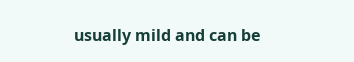usually mild and can be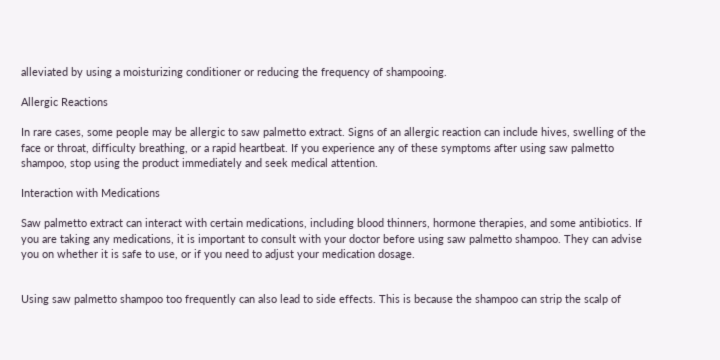alleviated by using a moisturizing conditioner or reducing the frequency of shampooing.

Allergic Reactions

In rare cases, some people may be allergic to saw palmetto extract. Signs of an allergic reaction can include hives, swelling of the face or throat, difficulty breathing, or a rapid heartbeat. If you experience any of these symptoms after using saw palmetto shampoo, stop using the product immediately and seek medical attention.

Interaction with Medications

Saw palmetto extract can interact with certain medications, including blood thinners, hormone therapies, and some antibiotics. If you are taking any medications, it is important to consult with your doctor before using saw palmetto shampoo. They can advise you on whether it is safe to use, or if you need to adjust your medication dosage.


Using saw palmetto shampoo too frequently can also lead to side effects. This is because the shampoo can strip the scalp of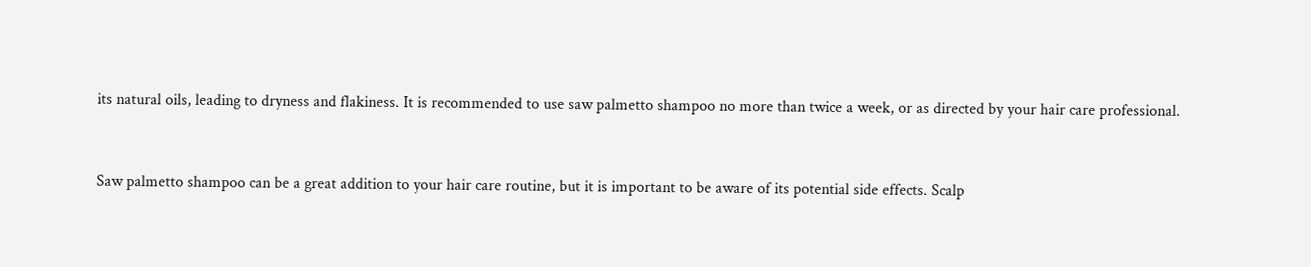its natural oils, leading to dryness and flakiness. It is recommended to use saw palmetto shampoo no more than twice a week, or as directed by your hair care professional.


Saw palmetto shampoo can be a great addition to your hair care routine, but it is important to be aware of its potential side effects. Scalp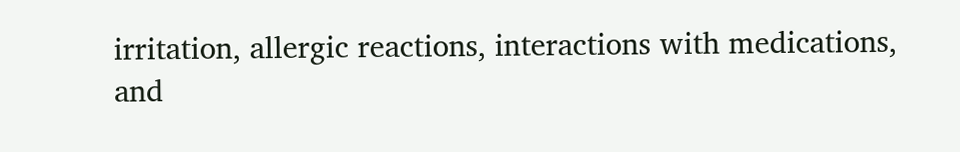irritation, allergic reactions, interactions with medications, and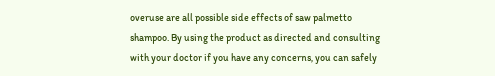overuse are all possible side effects of saw palmetto shampoo. By using the product as directed and consulting with your doctor if you have any concerns, you can safely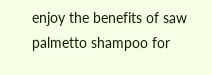enjoy the benefits of saw palmetto shampoo for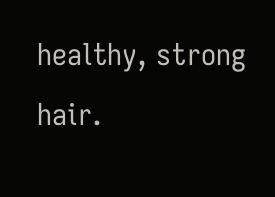healthy, strong hair.